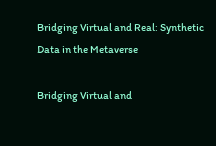Bridging Virtual and Real: Synthetic Data in the Metaverse

Bridging Virtual and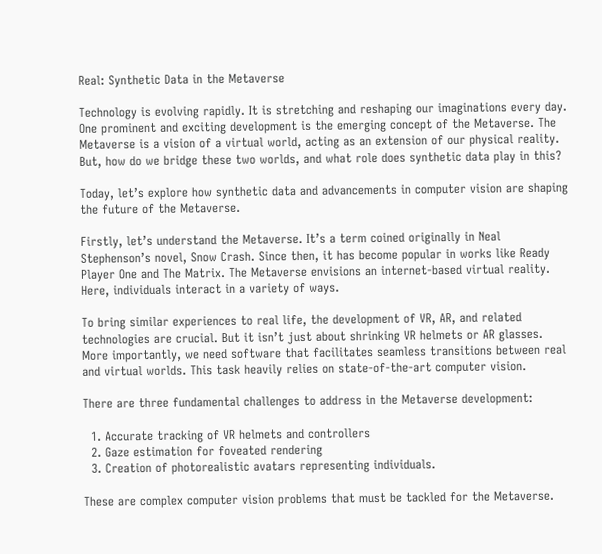Real: Synthetic Data in the Metaverse

Technology is evolving rapidly. It is stretching and reshaping our imaginations every day. One prominent and exciting development is the emerging concept of the Metaverse. The Metaverse is a vision of a virtual world, acting as an extension of our physical reality. But, how do we bridge these two worlds, and what role does synthetic data play in this?

Today, let’s explore how synthetic data and advancements in computer vision are shaping the future of the Metaverse.

Firstly, let’s understand the Metaverse. It’s a term coined originally in Neal Stephenson’s novel, Snow Crash. Since then, it has become popular in works like Ready Player One and The Matrix. The Metaverse envisions an internet-based virtual reality. Here, individuals interact in a variety of ways.

To bring similar experiences to real life, the development of VR, AR, and related technologies are crucial. But it isn’t just about shrinking VR helmets or AR glasses. More importantly, we need software that facilitates seamless transitions between real and virtual worlds. This task heavily relies on state-of-the-art computer vision.

There are three fundamental challenges to address in the Metaverse development:

  1. Accurate tracking of VR helmets and controllers
  2. Gaze estimation for foveated rendering
  3. Creation of photorealistic avatars representing individuals.

These are complex computer vision problems that must be tackled for the Metaverse.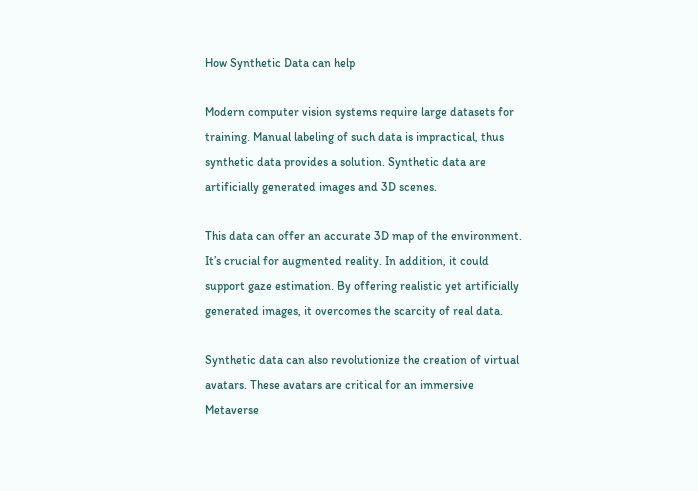How Synthetic Data can help

Modern computer vision systems require large datasets for training. Manual labeling of such data is impractical, thus synthetic data provides a solution. Synthetic data are artificially generated images and 3D scenes.

This data can offer an accurate 3D map of the environment. It’s crucial for augmented reality. In addition, it could support gaze estimation. By offering realistic yet artificially generated images, it overcomes the scarcity of real data.

Synthetic data can also revolutionize the creation of virtual avatars. These avatars are critical for an immersive Metaverse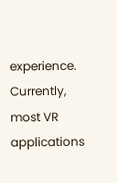experience. Currently, most VR applications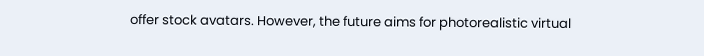offer stock avatars. However, the future aims for photorealistic virtual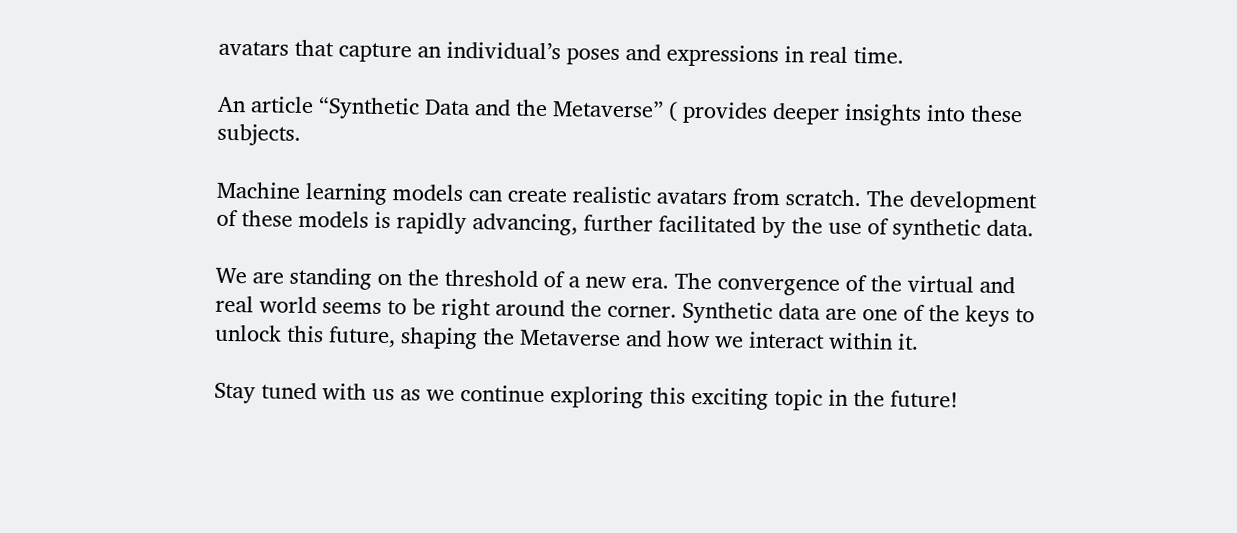avatars that capture an individual’s poses and expressions in real time.

An article “Synthetic Data and the Metaverse” ( provides deeper insights into these subjects.

Machine learning models can create realistic avatars from scratch. The development of these models is rapidly advancing, further facilitated by the use of synthetic data.

We are standing on the threshold of a new era. The convergence of the virtual and real world seems to be right around the corner. Synthetic data are one of the keys to unlock this future, shaping the Metaverse and how we interact within it.

Stay tuned with us as we continue exploring this exciting topic in the future!